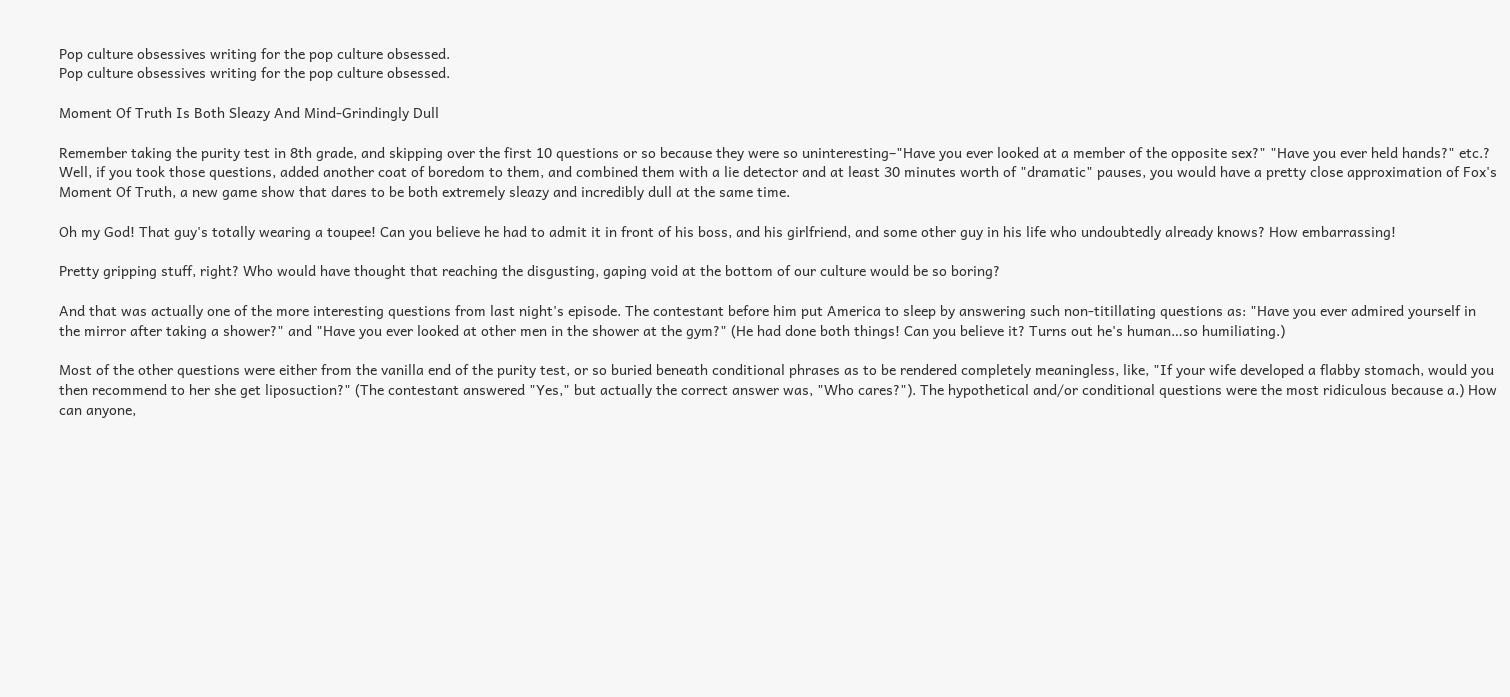Pop culture obsessives writing for the pop culture obsessed.
Pop culture obsessives writing for the pop culture obsessed.

Moment Of Truth Is Both Sleazy And Mind-Grindingly Dull

Remember taking the purity test in 8th grade, and skipping over the first 10 questions or so because they were so uninteresting–"Have you ever looked at a member of the opposite sex?" "Have you ever held hands?" etc.? Well, if you took those questions, added another coat of boredom to them, and combined them with a lie detector and at least 30 minutes worth of "dramatic" pauses, you would have a pretty close approximation of Fox's Moment Of Truth, a new game show that dares to be both extremely sleazy and incredibly dull at the same time.

Oh my God! That guy's totally wearing a toupee! Can you believe he had to admit it in front of his boss, and his girlfriend, and some other guy in his life who undoubtedly already knows? How embarrassing!

Pretty gripping stuff, right? Who would have thought that reaching the disgusting, gaping void at the bottom of our culture would be so boring?

And that was actually one of the more interesting questions from last night's episode. The contestant before him put America to sleep by answering such non-titillating questions as: "Have you ever admired yourself in the mirror after taking a shower?" and "Have you ever looked at other men in the shower at the gym?" (He had done both things! Can you believe it? Turns out he's human…so humiliating.)

Most of the other questions were either from the vanilla end of the purity test, or so buried beneath conditional phrases as to be rendered completely meaningless, like, "If your wife developed a flabby stomach, would you then recommend to her she get liposuction?" (The contestant answered "Yes," but actually the correct answer was, "Who cares?"). The hypothetical and/or conditional questions were the most ridiculous because a.) How can anyone,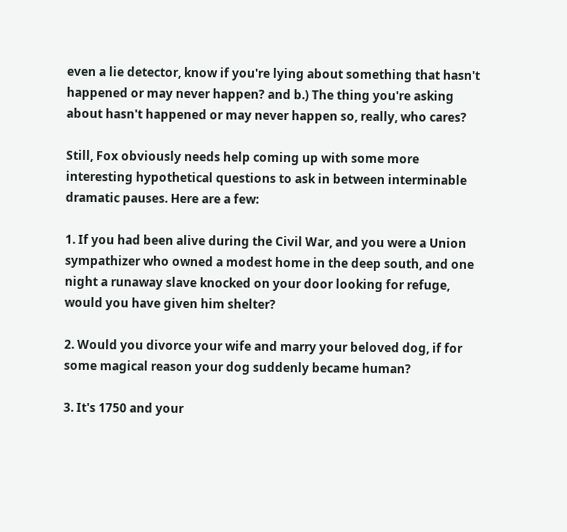even a lie detector, know if you're lying about something that hasn't happened or may never happen? and b.) The thing you're asking about hasn't happened or may never happen so, really, who cares?

Still, Fox obviously needs help coming up with some more interesting hypothetical questions to ask in between interminable dramatic pauses. Here are a few:

1. If you had been alive during the Civil War, and you were a Union sympathizer who owned a modest home in the deep south, and one night a runaway slave knocked on your door looking for refuge, would you have given him shelter?

2. Would you divorce your wife and marry your beloved dog, if for some magical reason your dog suddenly became human?

3. It's 1750 and your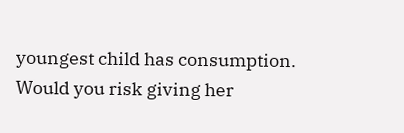youngest child has consumption. Would you risk giving her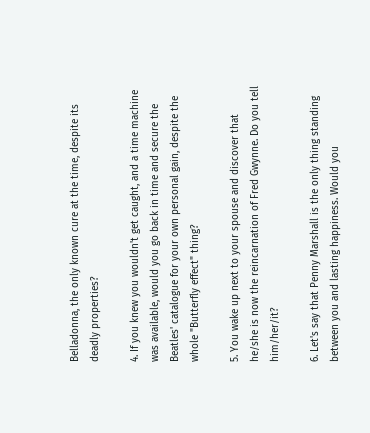Belladonna, the only known cure at the time, despite its deadly properties?

4. If you knew you wouldn't get caught, and a time machine was available, would you go back in time and secure the Beatles' catalogue for your own personal gain, despite the whole "Butterfly effect" thing?

5. You wake up next to your spouse and discover that he/she is now the reincarnation of Fred Gwynne. Do you tell him/her/it?

6. Let's say that Penny Marshall is the only thing standing between you and lasting happiness. Would you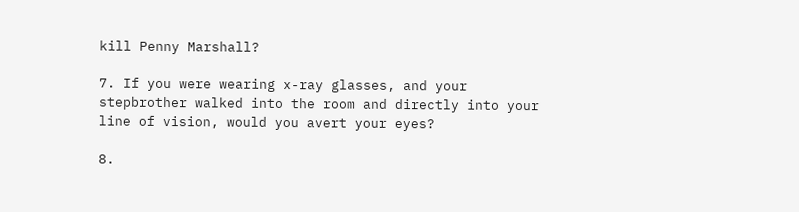kill Penny Marshall?

7. If you were wearing x-ray glasses, and your stepbrother walked into the room and directly into your line of vision, would you avert your eyes?

8.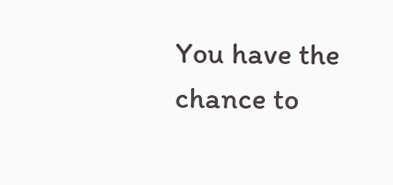You have the chance to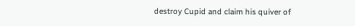destroy Cupid and claim his quiver of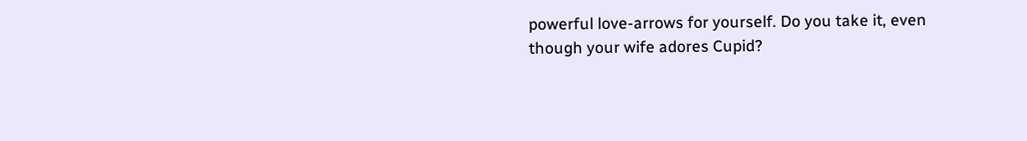powerful love-arrows for yourself. Do you take it, even though your wife adores Cupid?